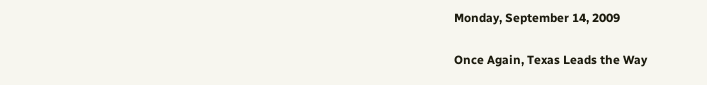Monday, September 14, 2009

Once Again, Texas Leads the Way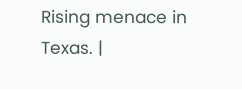Rising menace in Texas. |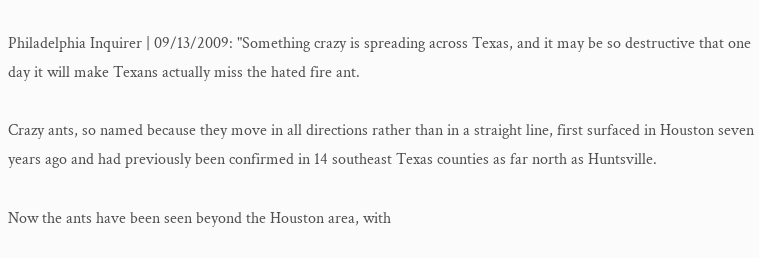Philadelphia Inquirer | 09/13/2009: "Something crazy is spreading across Texas, and it may be so destructive that one day it will make Texans actually miss the hated fire ant.

Crazy ants, so named because they move in all directions rather than in a straight line, first surfaced in Houston seven years ago and had previously been confirmed in 14 southeast Texas counties as far north as Huntsville.

Now the ants have been seen beyond the Houston area, with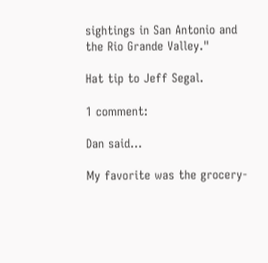sightings in San Antonio and the Rio Grande Valley."

Hat tip to Jeff Segal.

1 comment:

Dan said...

My favorite was the grocery-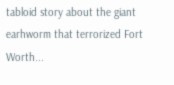tabloid story about the giant earhworm that terrorized Fort Worth...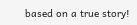based on a true story!